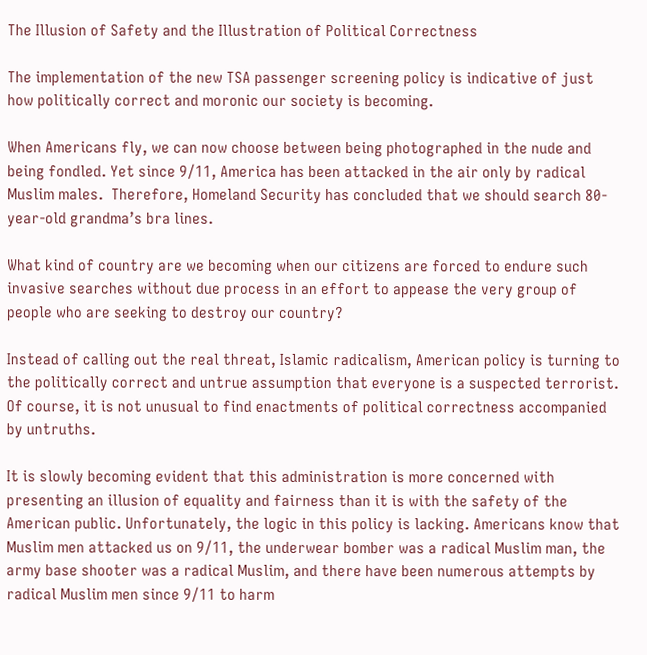The Illusion of Safety and the Illustration of Political Correctness

The implementation of the new TSA passenger screening policy is indicative of just how politically correct and moronic our society is becoming.

When Americans fly, we can now choose between being photographed in the nude and being fondled. Yet since 9/11, America has been attacked in the air only by radical Muslim males.  Therefore, Homeland Security has concluded that we should search 80-year-old grandma’s bra lines.

What kind of country are we becoming when our citizens are forced to endure such invasive searches without due process in an effort to appease the very group of people who are seeking to destroy our country?

Instead of calling out the real threat, Islamic radicalism, American policy is turning to the politically correct and untrue assumption that everyone is a suspected terrorist.  Of course, it is not unusual to find enactments of political correctness accompanied by untruths.

It is slowly becoming evident that this administration is more concerned with presenting an illusion of equality and fairness than it is with the safety of the American public. Unfortunately, the logic in this policy is lacking. Americans know that Muslim men attacked us on 9/11, the underwear bomber was a radical Muslim man, the army base shooter was a radical Muslim, and there have been numerous attempts by radical Muslim men since 9/11 to harm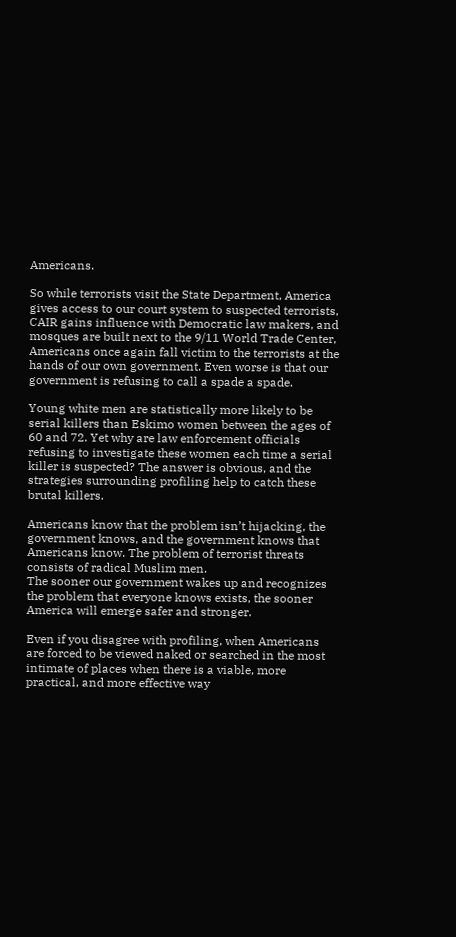Americans.

So while terrorists visit the State Department, America gives access to our court system to suspected terrorists, CAIR gains influence with Democratic law makers, and mosques are built next to the 9/11 World Trade Center, Americans once again fall victim to the terrorists at the hands of our own government. Even worse is that our government is refusing to call a spade a spade.

Young white men are statistically more likely to be serial killers than Eskimo women between the ages of 60 and 72. Yet why are law enforcement officials refusing to investigate these women each time a serial killer is suspected? The answer is obvious, and the strategies surrounding profiling help to catch these brutal killers.

Americans know that the problem isn’t hijacking, the government knows, and the government knows that Americans know. The problem of terrorist threats consists of radical Muslim men.
The sooner our government wakes up and recognizes the problem that everyone knows exists, the sooner America will emerge safer and stronger.

Even if you disagree with profiling, when Americans are forced to be viewed naked or searched in the most intimate of places when there is a viable, more practical, and more effective way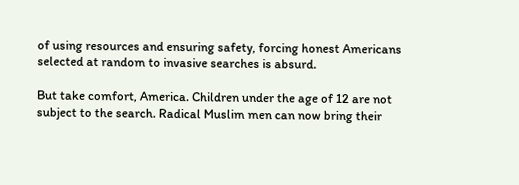of using resources and ensuring safety, forcing honest Americans selected at random to invasive searches is absurd.

But take comfort, America. Children under the age of 12 are not subject to the search. Radical Muslim men can now bring their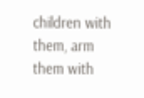children with them, arm them with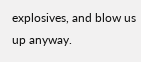explosives, and blow us up anyway.